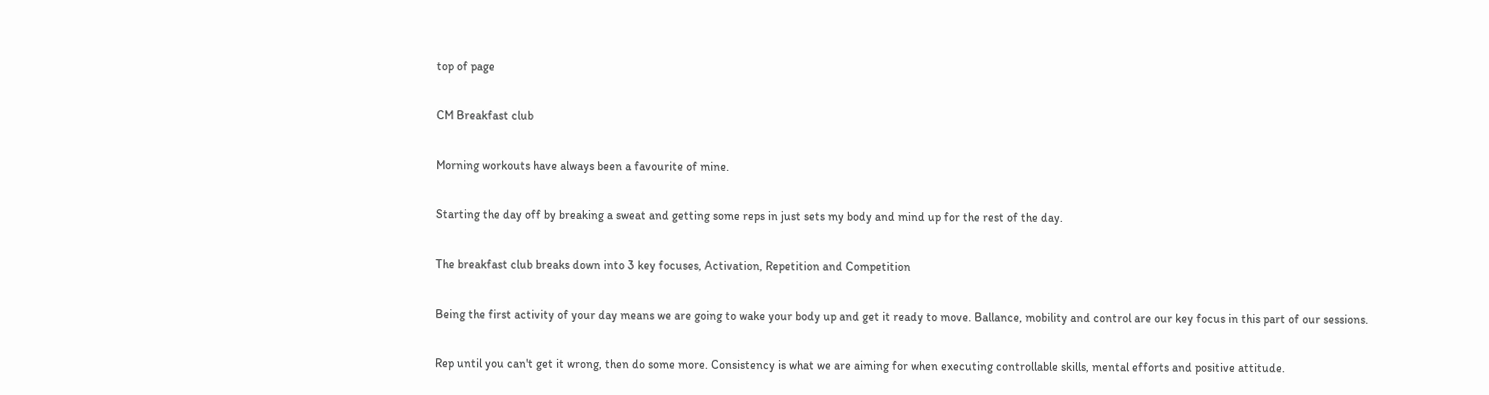top of page

CM Breakfast club

Morning workouts have always been a favourite of mine.

Starting the day off by breaking a sweat and getting some reps in just sets my body and mind up for the rest of the day.

The breakfast club breaks down into 3 key focuses, Activation, Repetition and Competition

Being the first activity of your day means we are going to wake your body up and get it ready to move. Ballance, mobility and control are our key focus in this part of our sessions.

Rep until you can't get it wrong, then do some more. Consistency is what we are aiming for when executing controllable skills, mental efforts and positive attitude.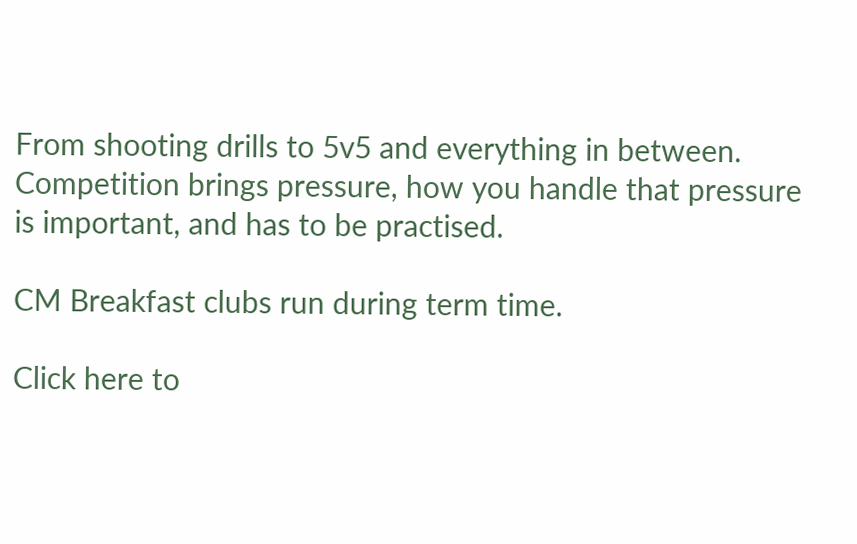From shooting drills to 5v5 and everything in between. Competition brings pressure, how you handle that pressure is important, and has to be practised.

CM Breakfast clubs run during term time.

Click here to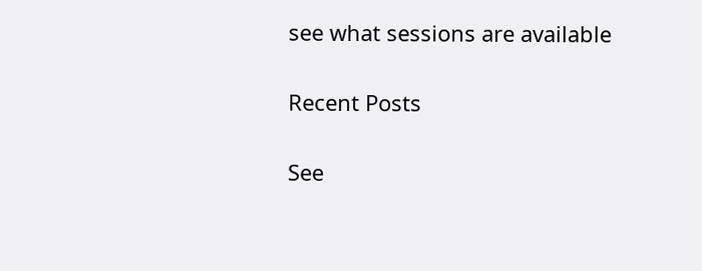see what sessions are available

Recent Posts

See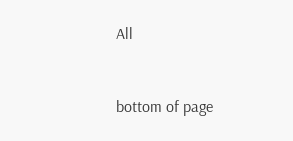All


bottom of page